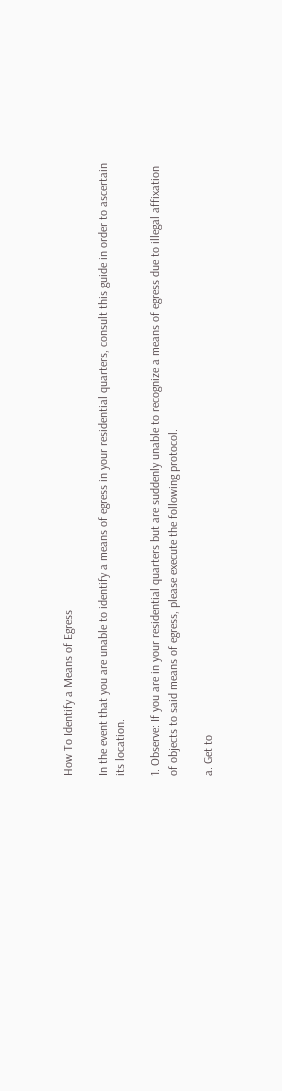How To Identify a Means of Egress

In the event that you are unable to identify a means of egress in your residential quarters, consult this guide in order to ascertain its location.

1. Observe: If you are in your residential quarters but are suddenly unable to recognize a means of egress due to illegal affixation of objects to said means of egress, please execute the following protocol.

a. Get to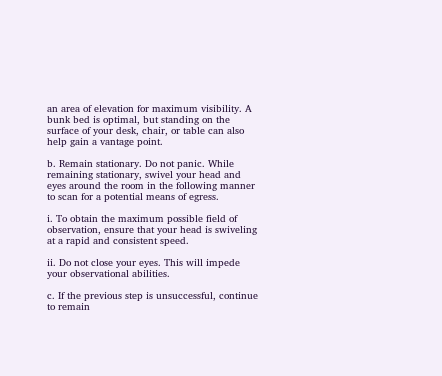an area of elevation for maximum visibility. A bunk bed is optimal, but standing on the surface of your desk, chair, or table can also help gain a vantage point.

b. Remain stationary. Do not panic. While remaining stationary, swivel your head and eyes around the room in the following manner to scan for a potential means of egress.

i. To obtain the maximum possible field of observation, ensure that your head is swiveling at a rapid and consistent speed.

ii. Do not close your eyes. This will impede your observational abilities.

c. If the previous step is unsuccessful, continue to remain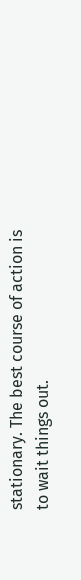stationary. The best course of action is to wait things out.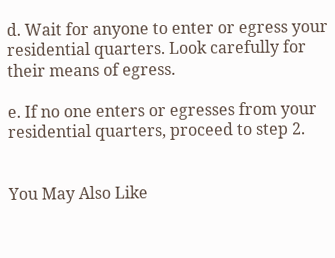d. Wait for anyone to enter or egress your residential quarters. Look carefully for their means of egress.

e. If no one enters or egresses from your residential quarters, proceed to step 2.


You May Also Like